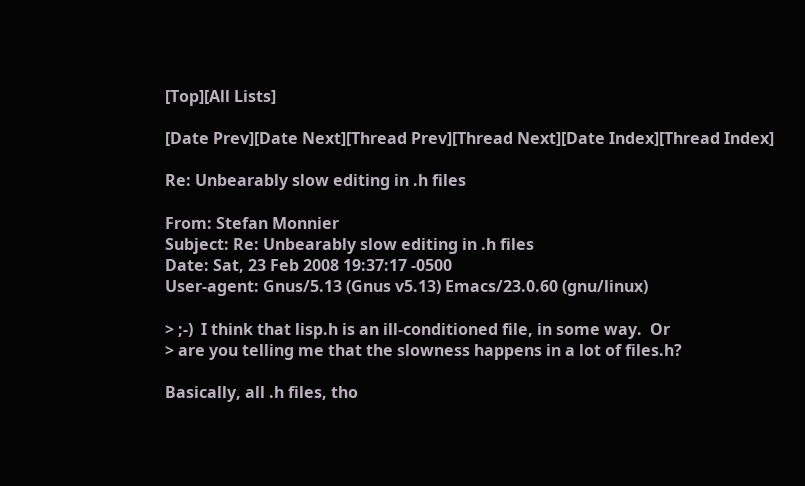[Top][All Lists]

[Date Prev][Date Next][Thread Prev][Thread Next][Date Index][Thread Index]

Re: Unbearably slow editing in .h files

From: Stefan Monnier
Subject: Re: Unbearably slow editing in .h files
Date: Sat, 23 Feb 2008 19:37:17 -0500
User-agent: Gnus/5.13 (Gnus v5.13) Emacs/23.0.60 (gnu/linux)

> ;-)  I think that lisp.h is an ill-conditioned file, in some way.  Or
> are you telling me that the slowness happens in a lot of files.h?

Basically, all .h files, tho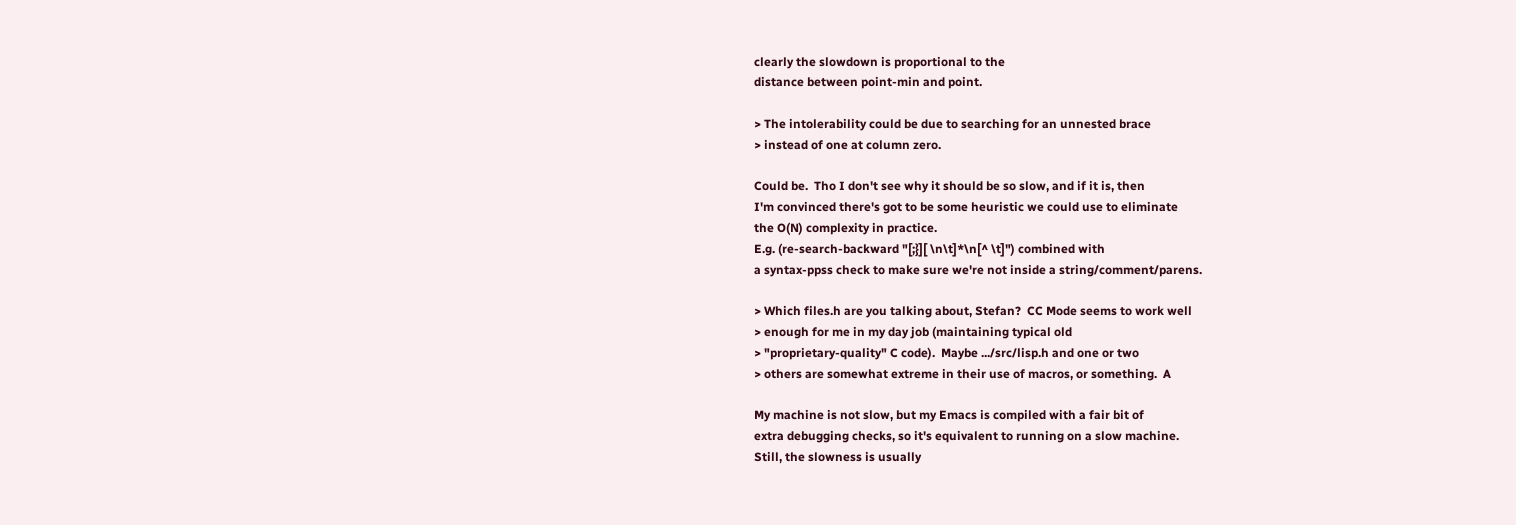clearly the slowdown is proportional to the
distance between point-min and point.

> The intolerability could be due to searching for an unnested brace
> instead of one at column zero.

Could be.  Tho I don't see why it should be so slow, and if it is, then
I'm convinced there's got to be some heuristic we could use to eliminate
the O(N) complexity in practice.
E.g. (re-search-backward "[;}][ \n\t]*\n[^ \t]") combined with
a syntax-ppss check to make sure we're not inside a string/comment/parens.

> Which files.h are you talking about, Stefan?  CC Mode seems to work well
> enough for me in my day job (maintaining typical old
> "proprietary-quality" C code).  Maybe .../src/lisp.h and one or two
> others are somewhat extreme in their use of macros, or something.  A

My machine is not slow, but my Emacs is compiled with a fair bit of
extra debugging checks, so it's equivalent to running on a slow machine.
Still, the slowness is usually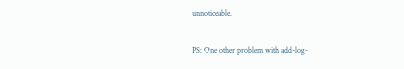unnoticeable.


PS: One other problem with add-log-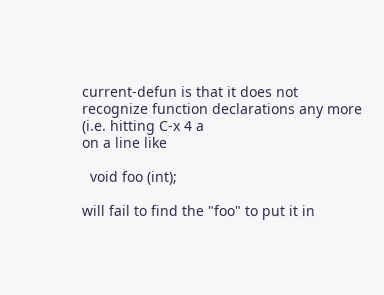current-defun is that it does not
recognize function declarations any more (i.e. hitting C-x 4 a
on a line like

  void foo (int);

will fail to find the "foo" to put it in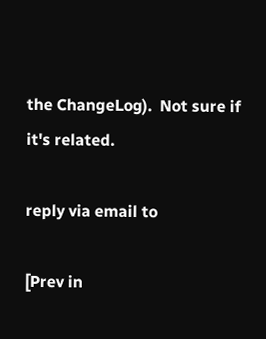the ChangeLog).  Not sure if
it's related.

reply via email to

[Prev in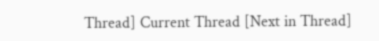Thread] Current Thread [Next in Thread]